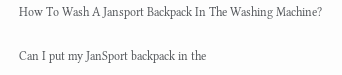How To Wash A Jansport Backpack In The Washing Machine?

Can I put my JanSport backpack in the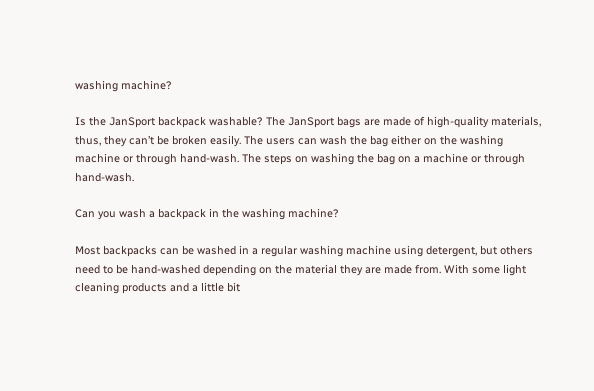washing machine?

Is the JanSport backpack washable? The JanSport bags are made of high-quality materials, thus, they can’t be broken easily. The users can wash the bag either on the washing machine or through hand-wash. The steps on washing the bag on a machine or through hand-wash.

Can you wash a backpack in the washing machine?

Most backpacks can be washed in a regular washing machine using detergent, but others need to be hand-washed depending on the material they are made from. With some light cleaning products and a little bit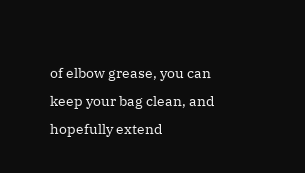of elbow grease, you can keep your bag clean, and hopefully extend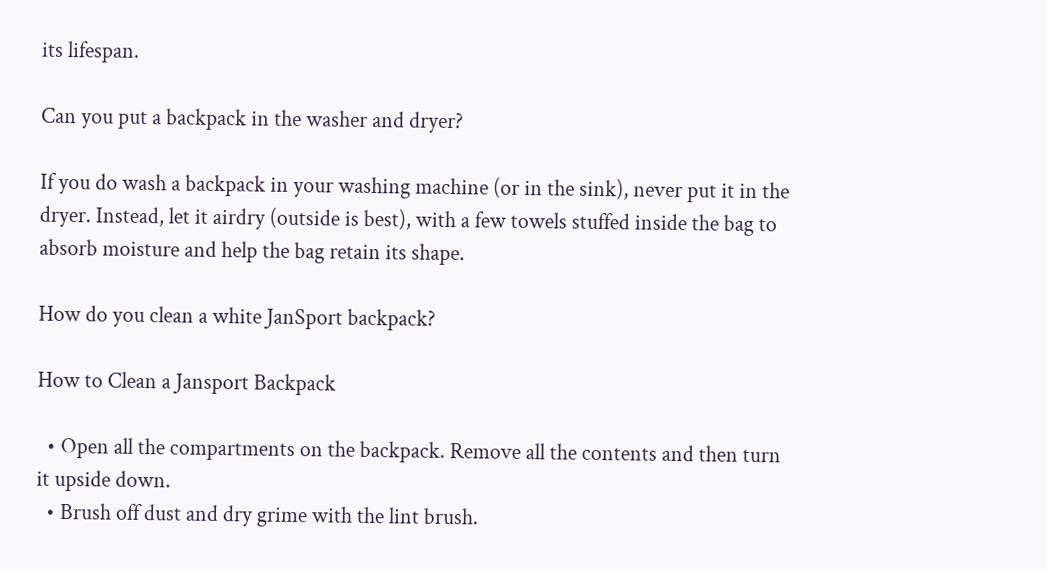its lifespan.

Can you put a backpack in the washer and dryer?

If you do wash a backpack in your washing machine (or in the sink), never put it in the dryer. Instead, let it airdry (outside is best), with a few towels stuffed inside the bag to absorb moisture and help the bag retain its shape.

How do you clean a white JanSport backpack?

How to Clean a Jansport Backpack

  • Open all the compartments on the backpack. Remove all the contents and then turn it upside down.
  • Brush off dust and dry grime with the lint brush.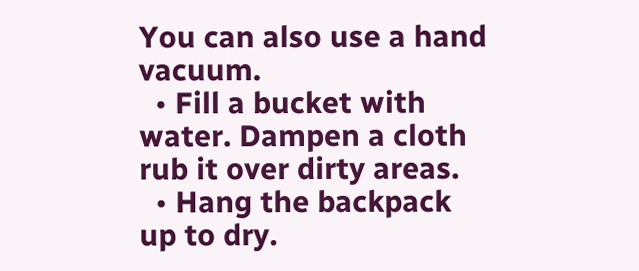You can also use a hand vacuum.
  • Fill a bucket with water. Dampen a cloth rub it over dirty areas.
  • Hang the backpack up to dry.